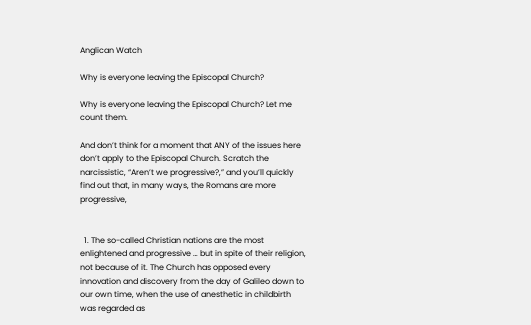Anglican Watch

Why is everyone leaving the Episcopal Church?

Why is everyone leaving the Episcopal Church? Let me count them.

And don’t think for a moment that ANY of the issues here don’t apply to the Episcopal Church. Scratch the narcissistic, “Aren’t we progressive?,” and you’ll quickly find out that, in many ways, the Romans are more progressive,


  1. The so-called Christian nations are the most enlightened and progressive … but in spite of their religion, not because of it. The Church has opposed every innovation and discovery from the day of Galileo down to our own time, when the use of anesthetic in childbirth was regarded as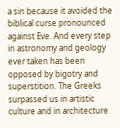a sin because it avoided the biblical curse pronounced against Eve. And every step in astronomy and geology ever taken has been opposed by bigotry and superstition. The Greeks surpassed us in artistic culture and in architecture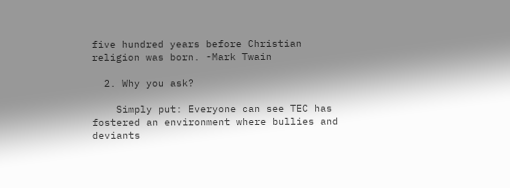five hundred years before Christian religion was born. -Mark Twain

  2. Why you ask?

    Simply put: Everyone can see TEC has fostered an environment where bullies and deviants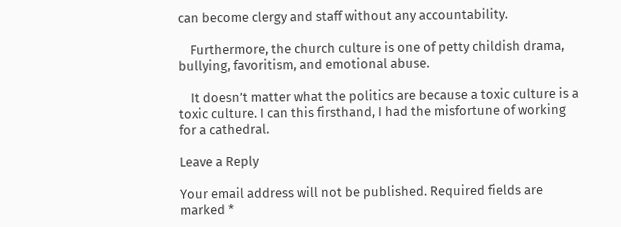can become clergy and staff without any accountability.

    Furthermore, the church culture is one of petty childish drama, bullying, favoritism, and emotional abuse.

    It doesn’t matter what the politics are because a toxic culture is a toxic culture. I can this firsthand, I had the misfortune of working for a cathedral.

Leave a Reply

Your email address will not be published. Required fields are marked *